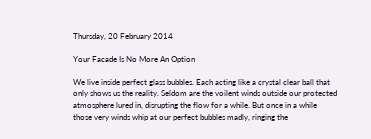Thursday, 20 February 2014

Your Facade Is No More An Option

We live inside perfect glass bubbles. Each acting like a crystal clear ball that only shows us the reality. Seldom are the voilent winds outside our protected atmosphere lured in, disrupting the flow for a while. But once in a while those very winds whip at our perfect bubbles madly, ringing the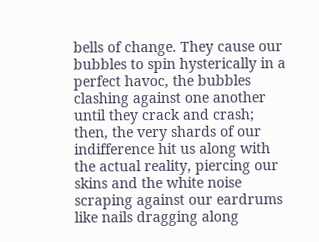bells of change. They cause our bubbles to spin hysterically in a perfect havoc, the bubbles clashing against one another until they crack and crash; then, the very shards of our indifference hit us along with the actual reality, piercing our skins and the white noise scraping against our eardrums like nails dragging along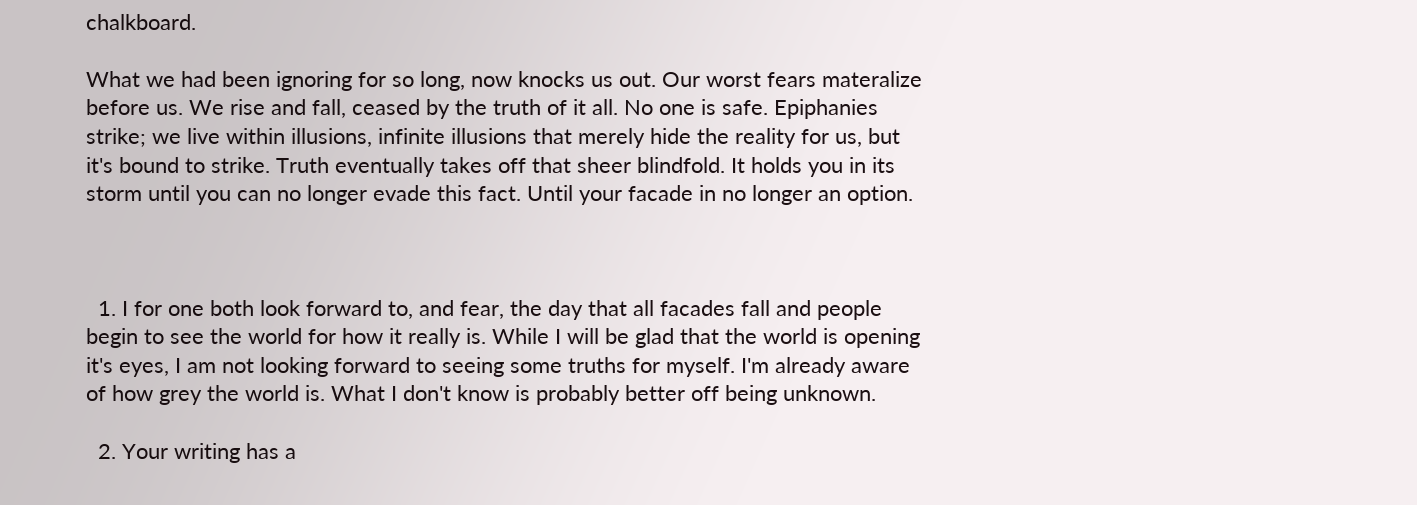chalkboard.

What we had been ignoring for so long, now knocks us out. Our worst fears materalize before us. We rise and fall, ceased by the truth of it all. No one is safe. Epiphanies strike; we live within illusions, infinite illusions that merely hide the reality for us, but it's bound to strike. Truth eventually takes off that sheer blindfold. It holds you in its storm until you can no longer evade this fact. Until your facade in no longer an option.



  1. I for one both look forward to, and fear, the day that all facades fall and people begin to see the world for how it really is. While I will be glad that the world is opening it's eyes, I am not looking forward to seeing some truths for myself. I'm already aware of how grey the world is. What I don't know is probably better off being unknown.

  2. Your writing has a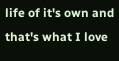life of it's own and that's what I love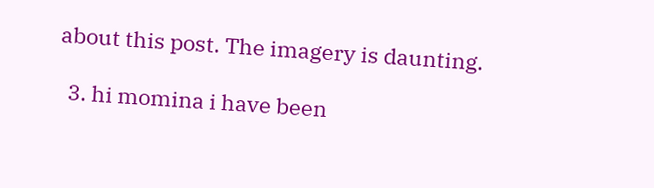about this post. The imagery is daunting.

  3. hi momina i have been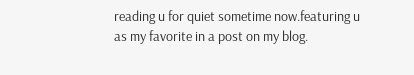reading u for quiet sometime now.featuring u as my favorite in a post on my blog.